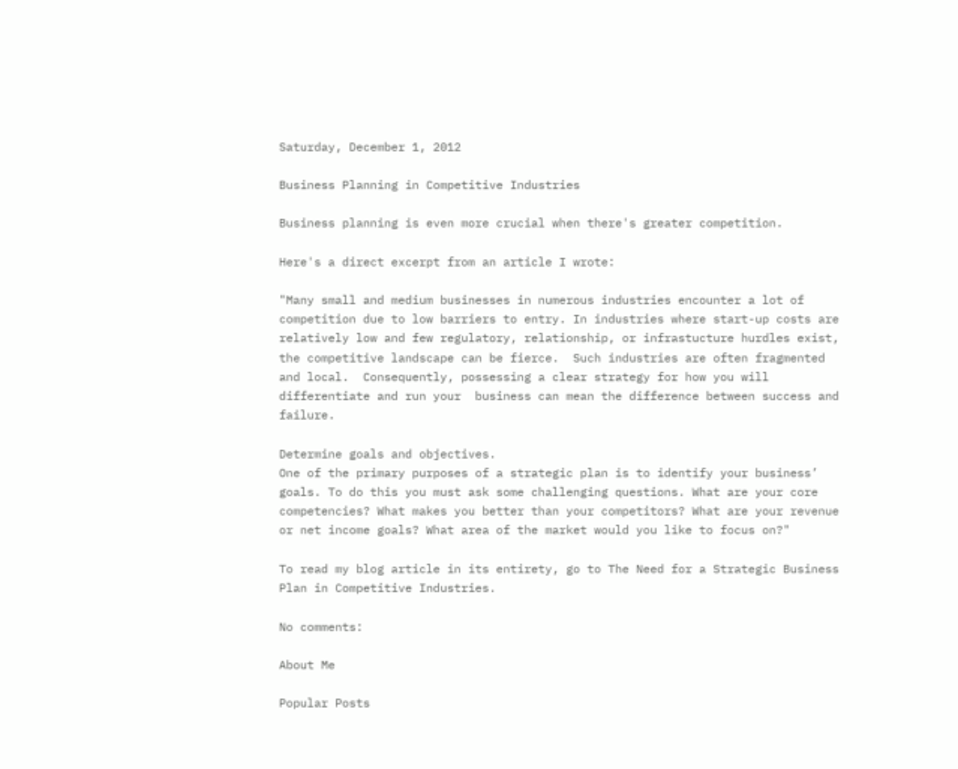Saturday, December 1, 2012

Business Planning in Competitive Industries

Business planning is even more crucial when there's greater competition.

Here's a direct excerpt from an article I wrote:

"Many small and medium businesses in numerous industries encounter a lot of competition due to low barriers to entry. In industries where start-up costs are relatively low and few regulatory, relationship, or infrastucture hurdles exist, the competitive landscape can be fierce.  Such industries are often fragmented and local.  Consequently, possessing a clear strategy for how you will differentiate and run your  business can mean the difference between success and failure.

Determine goals and objectives.
One of the primary purposes of a strategic plan is to identify your business’ goals. To do this you must ask some challenging questions. What are your core competencies? What makes you better than your competitors? What are your revenue or net income goals? What area of the market would you like to focus on?"

To read my blog article in its entirety, go to The Need for a Strategic Business Plan in Competitive Industries.

No comments:

About Me

Popular Posts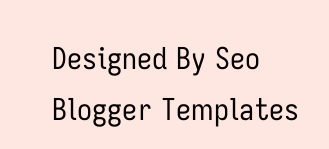Designed By Seo Blogger Templates